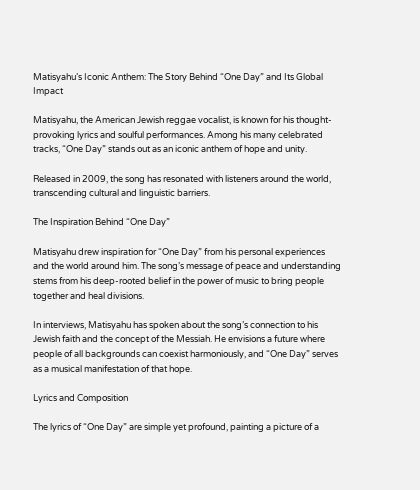Matisyahu’s Iconic Anthem: The Story Behind “One Day” and Its Global Impact

Matisyahu, the American Jewish reggae vocalist, is known for his thought-provoking lyrics and soulful performances. Among his many celebrated tracks, “One Day” stands out as an iconic anthem of hope and unity.

Released in 2009, the song has resonated with listeners around the world, transcending cultural and linguistic barriers.

The Inspiration Behind “One Day”

Matisyahu drew inspiration for “One Day” from his personal experiences and the world around him. The song’s message of peace and understanding stems from his deep-rooted belief in the power of music to bring people together and heal divisions.

In interviews, Matisyahu has spoken about the song’s connection to his Jewish faith and the concept of the Messiah. He envisions a future where people of all backgrounds can coexist harmoniously, and “One Day” serves as a musical manifestation of that hope.

Lyrics and Composition

The lyrics of “One Day” are simple yet profound, painting a picture of a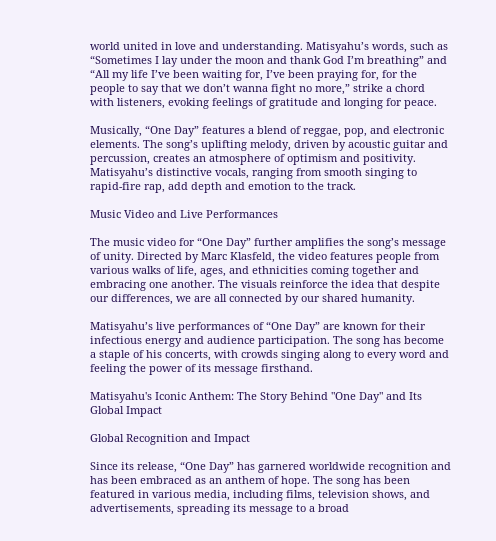world united in love and understanding. Matisyahu’s words, such as “Sometimes I lay under the moon and thank God I’m breathing” and “All my life I’ve been waiting for, I’ve been praying for, for the people to say that we don’t wanna fight no more,” strike a chord with listeners, evoking feelings of gratitude and longing for peace.

Musically, “One Day” features a blend of reggae, pop, and electronic elements. The song’s uplifting melody, driven by acoustic guitar and percussion, creates an atmosphere of optimism and positivity. Matisyahu’s distinctive vocals, ranging from smooth singing to rapid-fire rap, add depth and emotion to the track.

Music Video and Live Performances

The music video for “One Day” further amplifies the song’s message of unity. Directed by Marc Klasfeld, the video features people from various walks of life, ages, and ethnicities coming together and embracing one another. The visuals reinforce the idea that despite our differences, we are all connected by our shared humanity.

Matisyahu’s live performances of “One Day” are known for their infectious energy and audience participation. The song has become a staple of his concerts, with crowds singing along to every word and feeling the power of its message firsthand.

Matisyahu's Iconic Anthem: The Story Behind "One Day" and Its Global Impact

Global Recognition and Impact

Since its release, “One Day” has garnered worldwide recognition and has been embraced as an anthem of hope. The song has been featured in various media, including films, television shows, and advertisements, spreading its message to a broad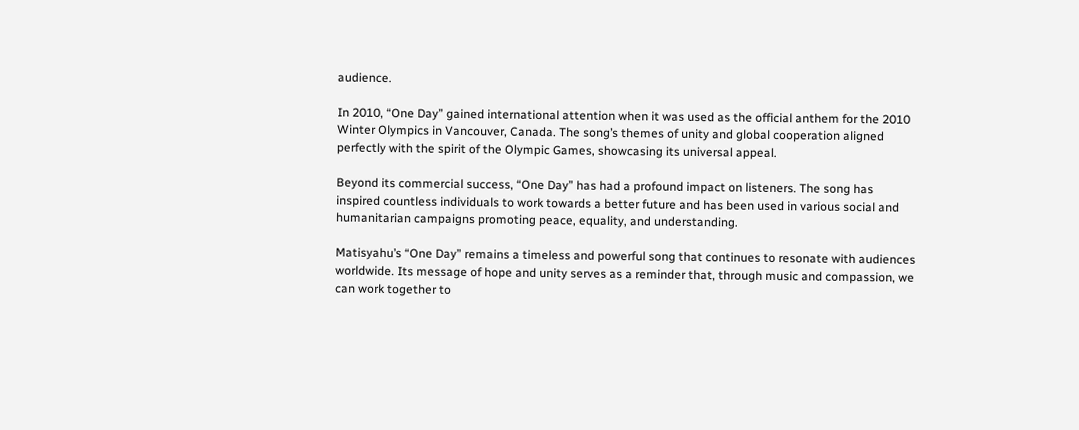audience.

In 2010, “One Day” gained international attention when it was used as the official anthem for the 2010 Winter Olympics in Vancouver, Canada. The song’s themes of unity and global cooperation aligned perfectly with the spirit of the Olympic Games, showcasing its universal appeal.

Beyond its commercial success, “One Day” has had a profound impact on listeners. The song has inspired countless individuals to work towards a better future and has been used in various social and humanitarian campaigns promoting peace, equality, and understanding.

Matisyahu’s “One Day” remains a timeless and powerful song that continues to resonate with audiences worldwide. Its message of hope and unity serves as a reminder that, through music and compassion, we can work together to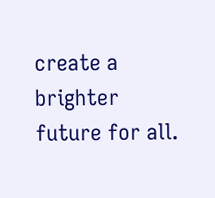create a brighter future for all.